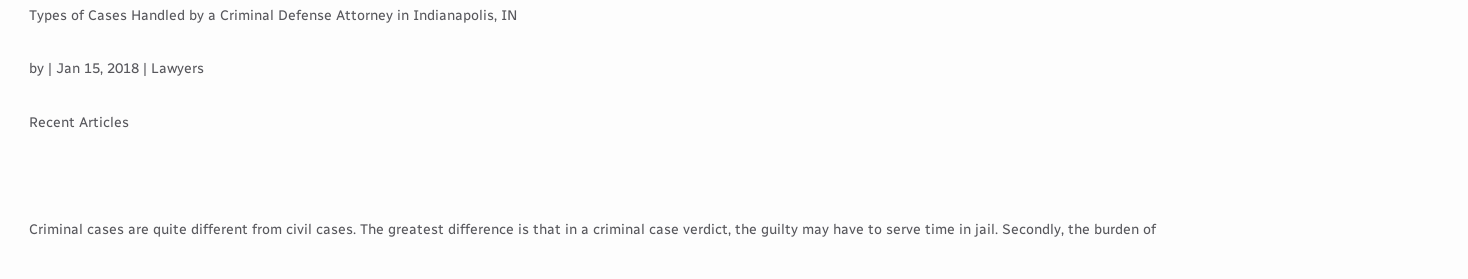Types of Cases Handled by a Criminal Defense Attorney in Indianapolis, IN

by | Jan 15, 2018 | Lawyers

Recent Articles



Criminal cases are quite different from civil cases. The greatest difference is that in a criminal case verdict, the guilty may have to serve time in jail. Secondly, the burden of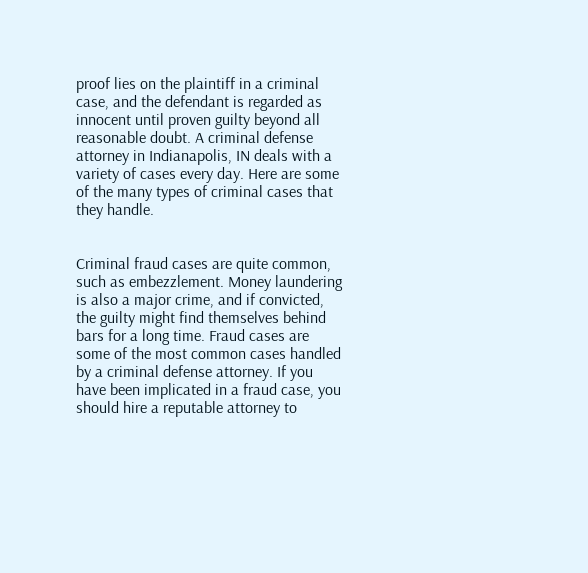proof lies on the plaintiff in a criminal case, and the defendant is regarded as innocent until proven guilty beyond all reasonable doubt. A criminal defense attorney in Indianapolis, IN deals with a variety of cases every day. Here are some of the many types of criminal cases that they handle.


Criminal fraud cases are quite common, such as embezzlement. Money laundering is also a major crime, and if convicted, the guilty might find themselves behind bars for a long time. Fraud cases are some of the most common cases handled by a criminal defense attorney. If you have been implicated in a fraud case, you should hire a reputable attorney to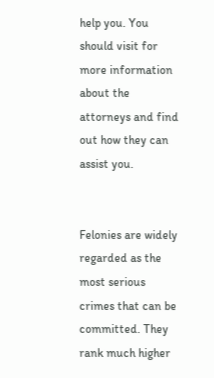help you. You should visit for more information about the attorneys and find out how they can assist you.


Felonies are widely regarded as the most serious crimes that can be committed. They rank much higher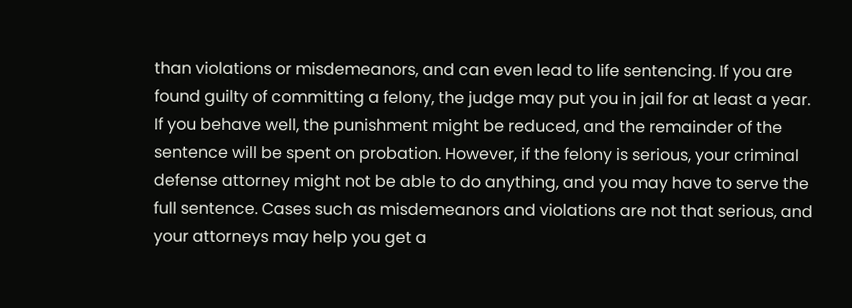than violations or misdemeanors, and can even lead to life sentencing. If you are found guilty of committing a felony, the judge may put you in jail for at least a year. If you behave well, the punishment might be reduced, and the remainder of the sentence will be spent on probation. However, if the felony is serious, your criminal defense attorney might not be able to do anything, and you may have to serve the full sentence. Cases such as misdemeanors and violations are not that serious, and your attorneys may help you get a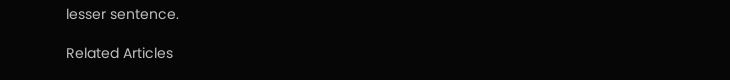lesser sentence.

Related Articles